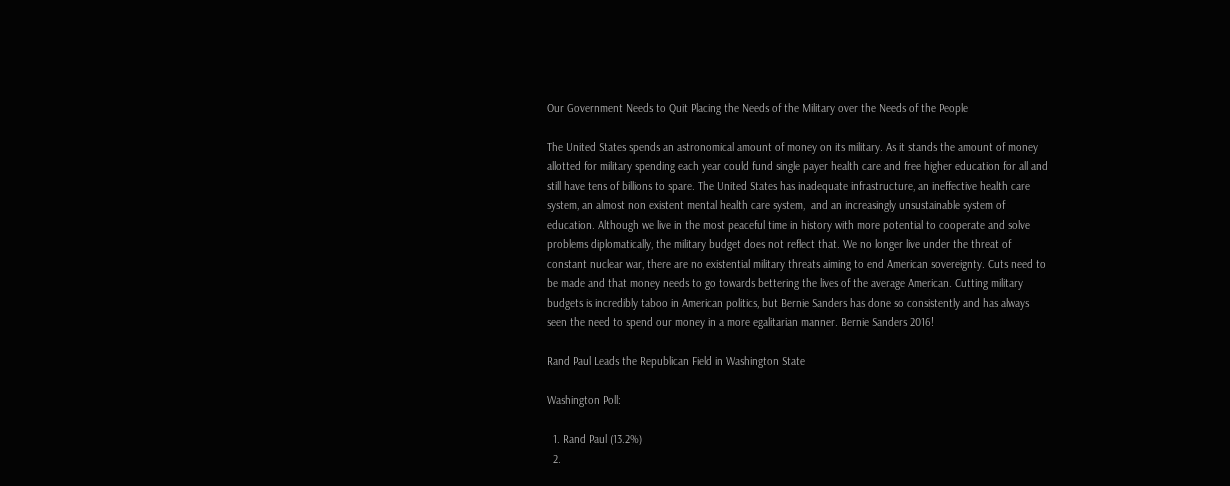Our Government Needs to Quit Placing the Needs of the Military over the Needs of the People

The United States spends an astronomical amount of money on its military. As it stands the amount of money allotted for military spending each year could fund single payer health care and free higher education for all and still have tens of billions to spare. The United States has inadequate infrastructure, an ineffective health care system, an almost non existent mental health care system,  and an increasingly unsustainable system of education. Although we live in the most peaceful time in history with more potential to cooperate and solve problems diplomatically, the military budget does not reflect that. We no longer live under the threat of constant nuclear war, there are no existential military threats aiming to end American sovereignty. Cuts need to be made and that money needs to go towards bettering the lives of the average American. Cutting military budgets is incredibly taboo in American politics, but Bernie Sanders has done so consistently and has always seen the need to spend our money in a more egalitarian manner. Bernie Sanders 2016!

Rand Paul Leads the Republican Field in Washington State

Washington Poll:

  1. Rand Paul (13.2%)
  2.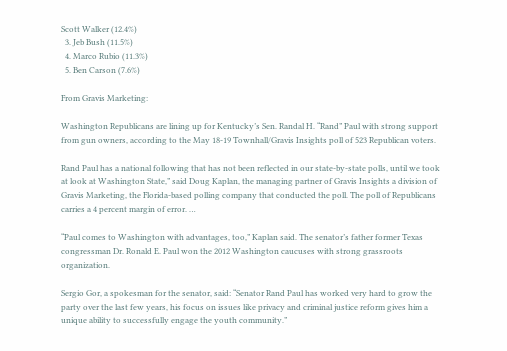Scott Walker (12.4%)
  3. Jeb Bush (11.5%)
  4. Marco Rubio (11.3%)
  5. Ben Carson (7.6%)

From Gravis Marketing:

Washington Republicans are lining up for Kentucky’s Sen. Randal H. “Rand” Paul with strong support from gun owners, according to the May 18-19 Townhall/Gravis Insights poll of 523 Republican voters.

Rand Paul has a national following that has not been reflected in our state-by-state polls, until we took at look at Washington State,” said Doug Kaplan, the managing partner of Gravis Insights a division of Gravis Marketing, the Florida-based polling company that conducted the poll. The poll of Republicans carries a 4 percent margin of error. …

“Paul comes to Washington with advantages, too,” Kaplan said. The senator’s father former Texas congressman Dr. Ronald E. Paul won the 2012 Washington caucuses with strong grassroots organization.

Sergio Gor, a spokesman for the senator, said: “Senator Rand Paul has worked very hard to grow the party over the last few years, his focus on issues like privacy and criminal justice reform gives him a unique ability to successfully engage the youth community.”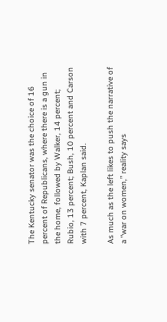The Kentucky senator was the choice of 16 percent of Republicans, where there is a gun in the home, followed by Walker, 14 percent; Rubio, 13 percent; Bush, 10 percent and Carson with 7 percent, Kaplan said.

As much as the left likes to push the narrative of a “war on women,” reality says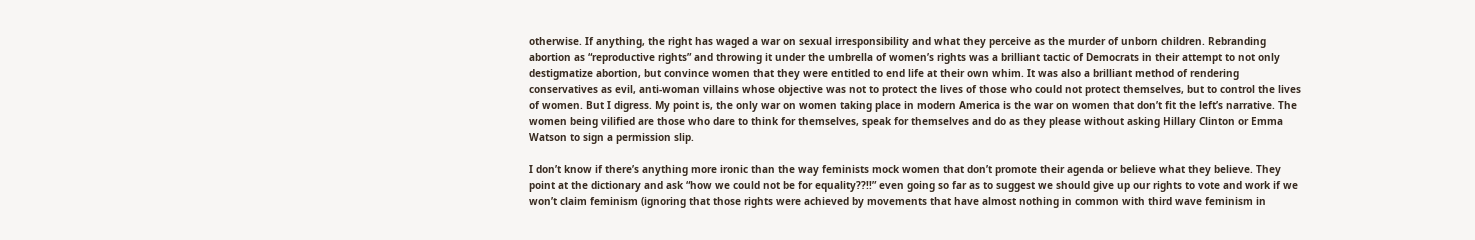otherwise. If anything, the right has waged a war on sexual irresponsibility and what they perceive as the murder of unborn children. Rebranding abortion as “reproductive rights” and throwing it under the umbrella of women’s rights was a brilliant tactic of Democrats in their attempt to not only destigmatize abortion, but convince women that they were entitled to end life at their own whim. It was also a brilliant method of rendering conservatives as evil, anti-woman villains whose objective was not to protect the lives of those who could not protect themselves, but to control the lives of women. But I digress. My point is, the only war on women taking place in modern America is the war on women that don’t fit the left’s narrative. The women being vilified are those who dare to think for themselves, speak for themselves and do as they please without asking Hillary Clinton or Emma Watson to sign a permission slip.

I don’t know if there’s anything more ironic than the way feminists mock women that don’t promote their agenda or believe what they believe. They point at the dictionary and ask “how we could not be for equality??!!” even going so far as to suggest we should give up our rights to vote and work if we won’t claim feminism (ignoring that those rights were achieved by movements that have almost nothing in common with third wave feminism in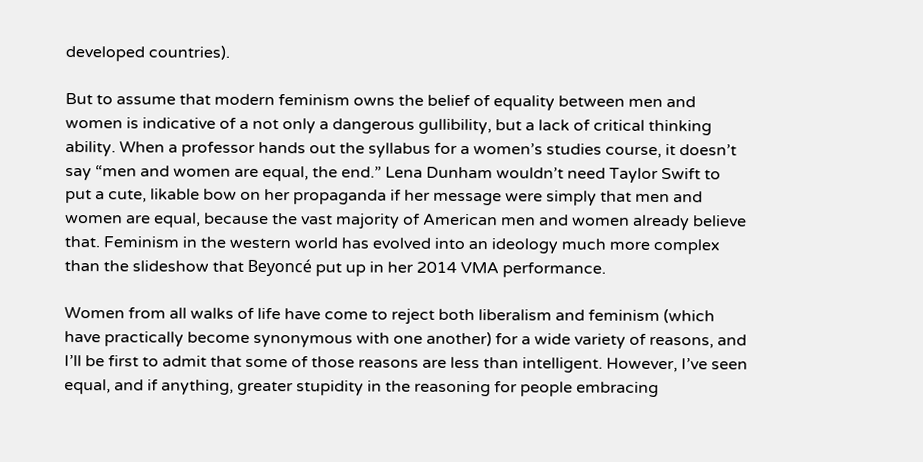developed countries).

But to assume that modern feminism owns the belief of equality between men and women is indicative of a not only a dangerous gullibility, but a lack of critical thinking ability. When a professor hands out the syllabus for a women’s studies course, it doesn’t say “men and women are equal, the end.” Lena Dunham wouldn’t need Taylor Swift to put a cute, likable bow on her propaganda if her message were simply that men and women are equal, because the vast majority of American men and women already believe that. Feminism in the western world has evolved into an ideology much more complex than the slideshow that Beyoncé put up in her 2014 VMA performance.

Women from all walks of life have come to reject both liberalism and feminism (which have practically become synonymous with one another) for a wide variety of reasons, and I’ll be first to admit that some of those reasons are less than intelligent. However, I’ve seen equal, and if anything, greater stupidity in the reasoning for people embracing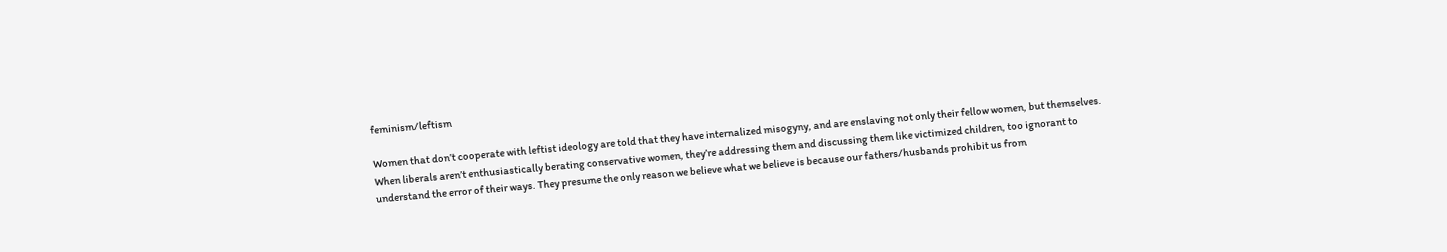feminism/leftism

Women that don’t cooperate with leftist ideology are told that they have internalized misogyny, and are enslaving not only their fellow women, but themselves. When liberals aren’t enthusiastically berating conservative women, they’re addressing them and discussing them like victimized children, too ignorant to understand the error of their ways. They presume the only reason we believe what we believe is because our fathers/husbands prohibit us from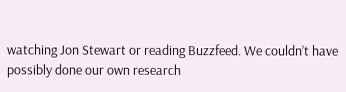watching Jon Stewart or reading Buzzfeed. We couldn’t have possibly done our own research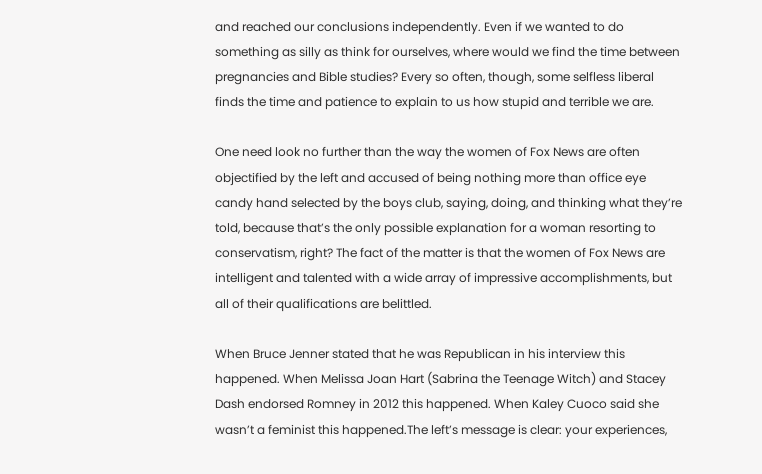and reached our conclusions independently. Even if we wanted to do something as silly as think for ourselves, where would we find the time between pregnancies and Bible studies? Every so often, though, some selfless liberal finds the time and patience to explain to us how stupid and terrible we are.

One need look no further than the way the women of Fox News are often objectified by the left and accused of being nothing more than office eye candy hand selected by the boys club, saying, doing, and thinking what they’re told, because that’s the only possible explanation for a woman resorting to conservatism, right? The fact of the matter is that the women of Fox News are intelligent and talented with a wide array of impressive accomplishments, but all of their qualifications are belittled.

When Bruce Jenner stated that he was Republican in his interview this happened. When Melissa Joan Hart (Sabrina the Teenage Witch) and Stacey Dash endorsed Romney in 2012 this happened. When Kaley Cuoco said she wasn’t a feminist this happened.The left’s message is clear: your experiences,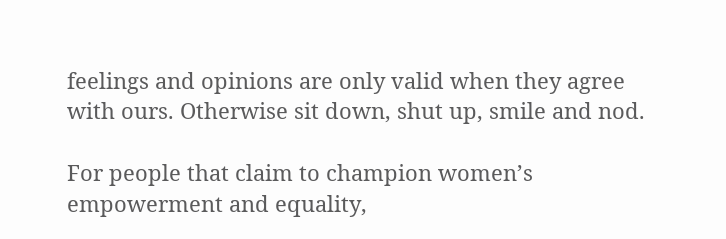feelings and opinions are only valid when they agree with ours. Otherwise sit down, shut up, smile and nod.

For people that claim to champion women’s empowerment and equality,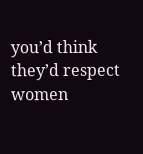you’d think they’d respect women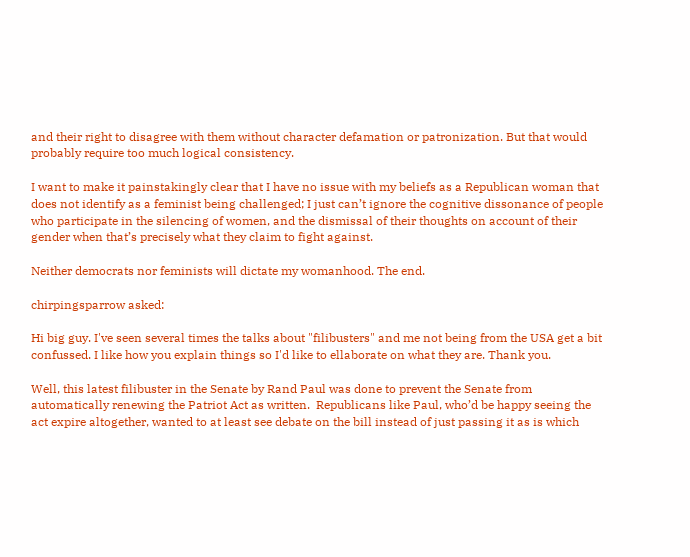and their right to disagree with them without character defamation or patronization. But that would probably require too much logical consistency.

I want to make it painstakingly clear that I have no issue with my beliefs as a Republican woman that does not identify as a feminist being challenged; I just can’t ignore the cognitive dissonance of people who participate in the silencing of women, and the dismissal of their thoughts on account of their gender when that’s precisely what they claim to fight against.

Neither democrats nor feminists will dictate my womanhood. The end.

chirpingsparrow asked:

Hi big guy. I've seen several times the talks about "filibusters" and me not being from the USA get a bit confussed. I like how you explain things so I'd like to ellaborate on what they are. Thank you.

Well, this latest filibuster in the Senate by Rand Paul was done to prevent the Senate from automatically renewing the Patriot Act as written.  Republicans like Paul, who’d be happy seeing the act expire altogether, wanted to at least see debate on the bill instead of just passing it as is which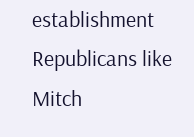establishment Republicans like Mitch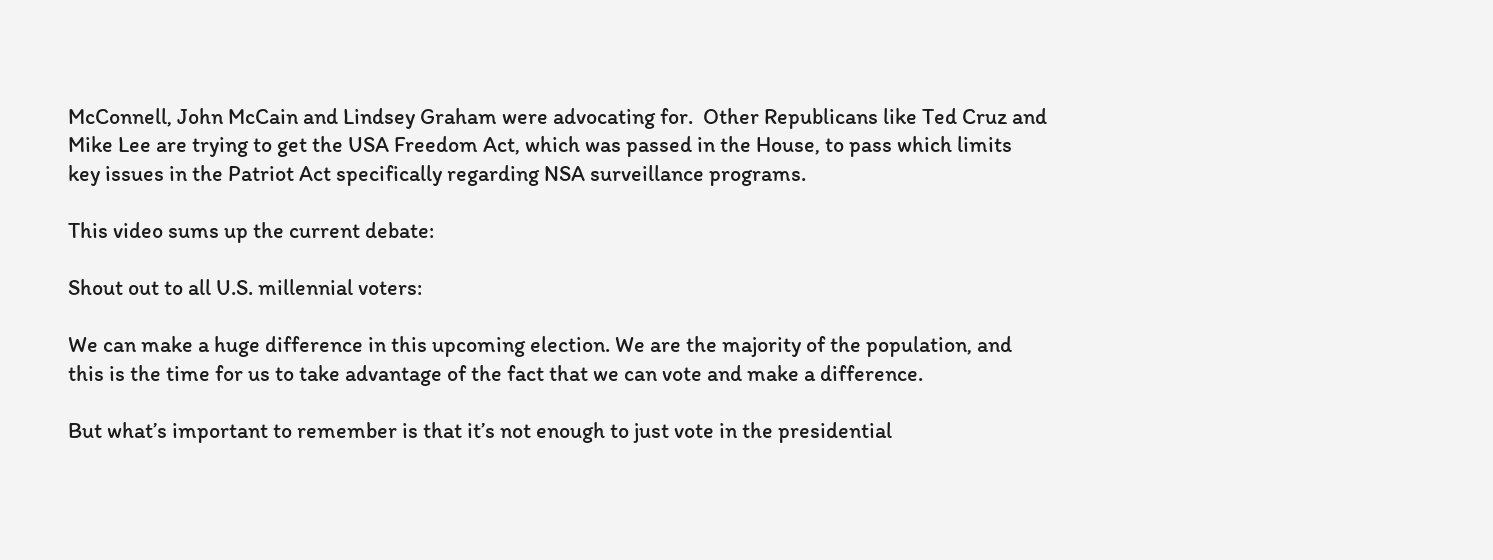McConnell, John McCain and Lindsey Graham were advocating for.  Other Republicans like Ted Cruz and Mike Lee are trying to get the USA Freedom Act, which was passed in the House, to pass which limits key issues in the Patriot Act specifically regarding NSA surveillance programs.

This video sums up the current debate:

Shout out to all U.S. millennial voters:

We can make a huge difference in this upcoming election. We are the majority of the population, and this is the time for us to take advantage of the fact that we can vote and make a difference.

But what’s important to remember is that it’s not enough to just vote in the presidential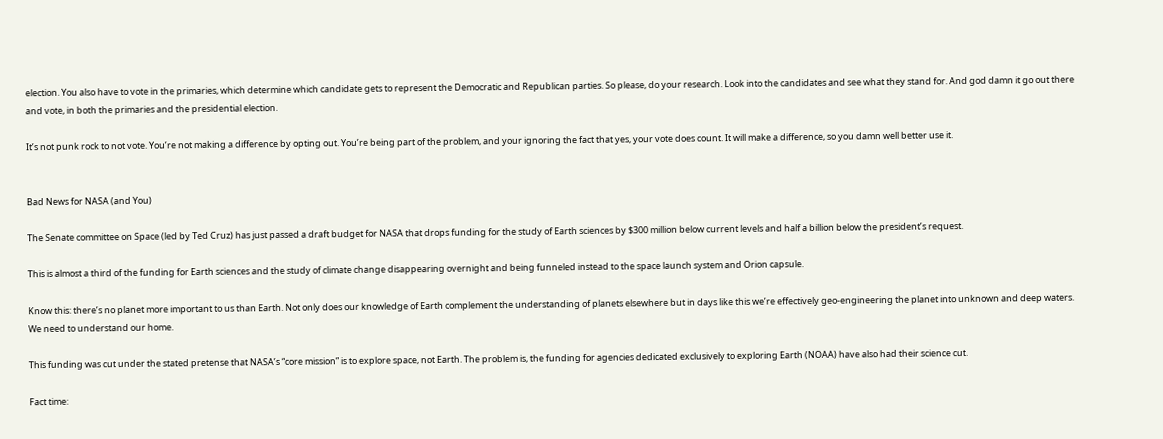election. You also have to vote in the primaries, which determine which candidate gets to represent the Democratic and Republican parties. So please, do your research. Look into the candidates and see what they stand for. And god damn it go out there and vote, in both the primaries and the presidential election.

It’s not punk rock to not vote. You’re not making a difference by opting out. You’re being part of the problem, and your ignoring the fact that yes, your vote does count. It will make a difference, so you damn well better use it.


Bad News for NASA (and You)

The Senate committee on Space (led by Ted Cruz) has just passed a draft budget for NASA that drops funding for the study of Earth sciences by $300 million below current levels and half a billion below the president’s request.

This is almost a third of the funding for Earth sciences and the study of climate change disappearing overnight and being funneled instead to the space launch system and Orion capsule.

Know this: there’s no planet more important to us than Earth. Not only does our knowledge of Earth complement the understanding of planets elsewhere but in days like this we’re effectively geo-engineering the planet into unknown and deep waters. We need to understand our home.

This funding was cut under the stated pretense that NASA’s “core mission” is to explore space, not Earth. The problem is, the funding for agencies dedicated exclusively to exploring Earth (NOAA) have also had their science cut.

Fact time: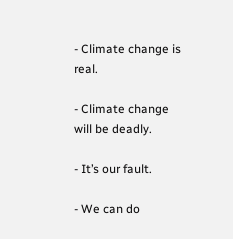- Climate change is real.

- Climate change will be deadly.

- It’s our fault.

- We can do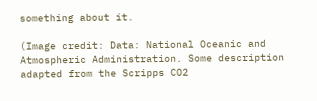something about it.

(Image credit: Data: National Oceanic and Atmospheric Administration. Some description adapted from the Scripps CO2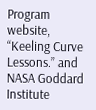Program website, “Keeling Curve Lessons.” and NASA Goddard Institute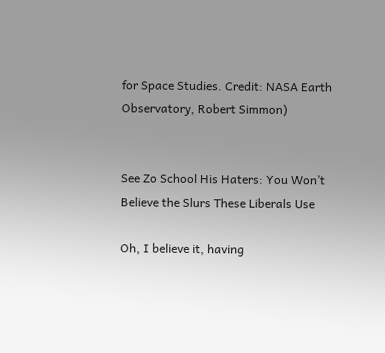for Space Studies. Credit: NASA Earth Observatory, Robert Simmon)


See Zo School His Haters: You Won’t Believe the Slurs These Liberals Use

Oh, I believe it, having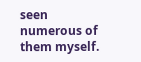seen numerous of them myself.